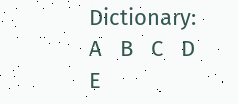Dictionary: A   B   C   D   E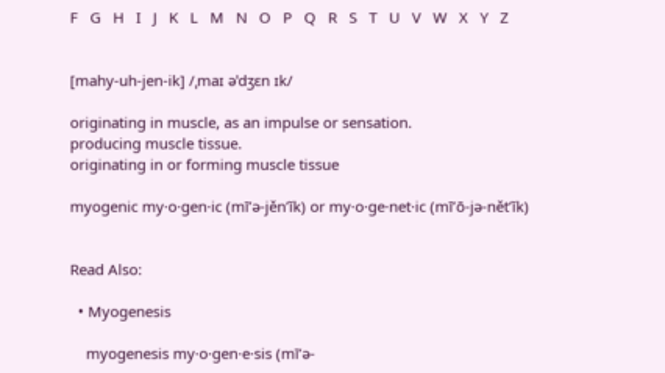F   G   H   I   J   K   L   M   N   O   P   Q   R   S   T   U   V   W   X   Y   Z


[mahy-uh-jen-ik] /ˌmaɪ əˈdʒɛn ɪk/

originating in muscle, as an impulse or sensation.
producing muscle tissue.
originating in or forming muscle tissue

myogenic my·o·gen·ic (mī’ə-jěn’ĭk) or my·o·ge·net·ic (mī’ō-jə-nět’ĭk)


Read Also:

  • Myogenesis

    myogenesis my·o·gen·e·sis (mī’ə-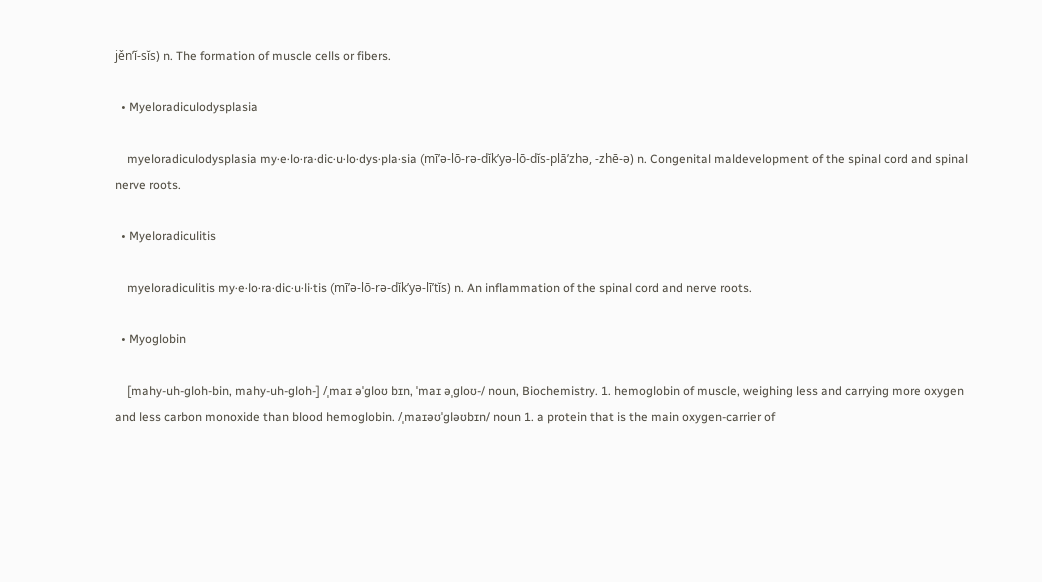jěn’ĭ-sĭs) n. The formation of muscle cells or fibers.

  • Myeloradiculodysplasia

    myeloradiculodysplasia my·e·lo·ra·dic·u·lo·dys·pla·sia (mī’ə-lō-rə-dĭk’yə-lō-dĭs-plā’zhə, -zhē-ə) n. Congenital maldevelopment of the spinal cord and spinal nerve roots.

  • Myeloradiculitis

    myeloradiculitis my·e·lo·ra·dic·u·li·tis (mī’ə-lō-rə-dĭk’yə-lī’tĭs) n. An inflammation of the spinal cord and nerve roots.

  • Myoglobin

    [mahy-uh-gloh-bin, mahy-uh-gloh-] /ˌmaɪ əˈgloʊ bɪn, ˈmaɪ əˌgloʊ-/ noun, Biochemistry. 1. hemoglobin of muscle, weighing less and carrying more oxygen and less carbon monoxide than blood hemoglobin. /ˌmaɪəʊˈɡləʊbɪn/ noun 1. a protein that is the main oxygen-carrier of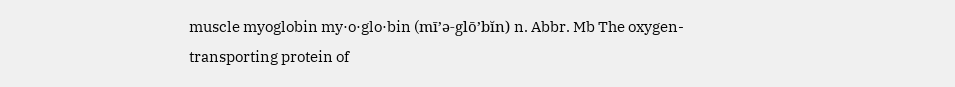muscle myoglobin my·o·glo·bin (mī’ə-glō’bĭn) n. Abbr. Mb The oxygen-transporting protein of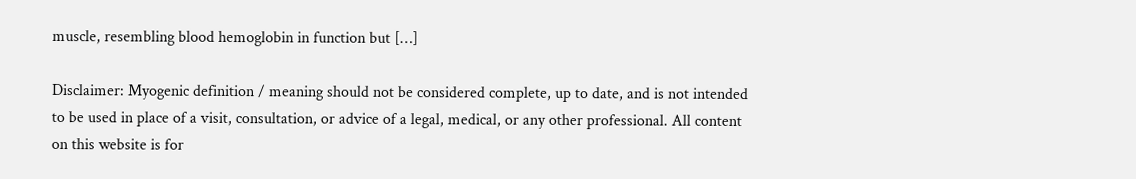muscle, resembling blood hemoglobin in function but […]

Disclaimer: Myogenic definition / meaning should not be considered complete, up to date, and is not intended to be used in place of a visit, consultation, or advice of a legal, medical, or any other professional. All content on this website is for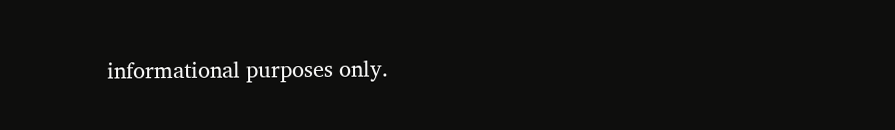informational purposes only.